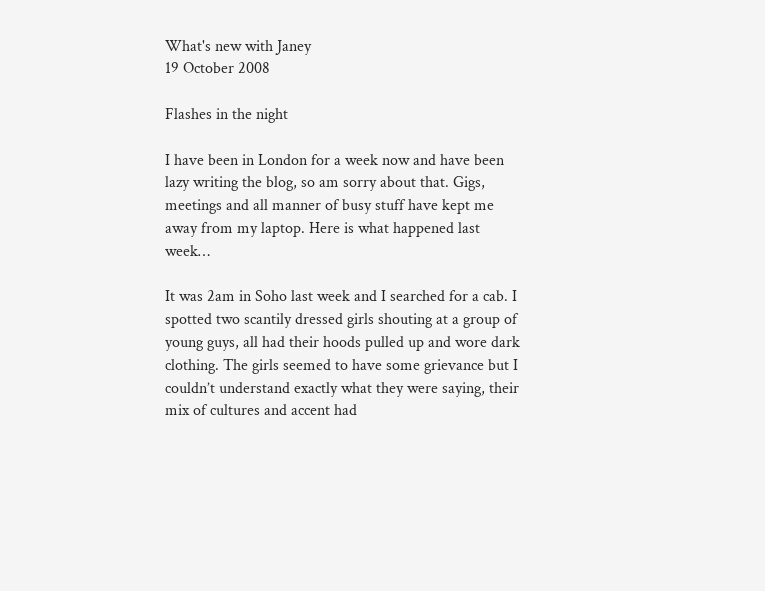What's new with Janey
19 October 2008

Flashes in the night

I have been in London for a week now and have been lazy writing the blog, so am sorry about that. Gigs, meetings and all manner of busy stuff have kept me away from my laptop. Here is what happened last week…

It was 2am in Soho last week and I searched for a cab. I spotted two scantily dressed girls shouting at a group of young guys, all had their hoods pulled up and wore dark clothing. The girls seemed to have some grievance but I couldn’t understand exactly what they were saying, their mix of cultures and accent had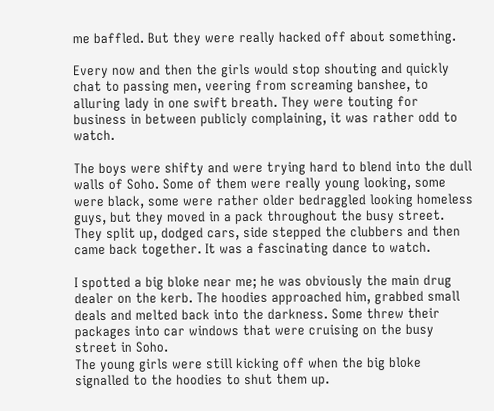me baffled. But they were really hacked off about something.

Every now and then the girls would stop shouting and quickly chat to passing men, veering from screaming banshee, to alluring lady in one swift breath. They were touting for business in between publicly complaining, it was rather odd to watch.

The boys were shifty and were trying hard to blend into the dull walls of Soho. Some of them were really young looking, some were black, some were rather older bedraggled looking homeless guys, but they moved in a pack throughout the busy street. They split up, dodged cars, side stepped the clubbers and then came back together. It was a fascinating dance to watch.

I spotted a big bloke near me; he was obviously the main drug dealer on the kerb. The hoodies approached him, grabbed small deals and melted back into the darkness. Some threw their packages into car windows that were cruising on the busy street in Soho.
The young girls were still kicking off when the big bloke signalled to the hoodies to shut them up.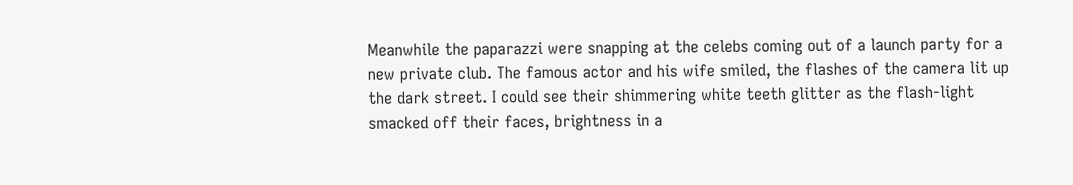Meanwhile the paparazzi were snapping at the celebs coming out of a launch party for a new private club. The famous actor and his wife smiled, the flashes of the camera lit up the dark street. I could see their shimmering white teeth glitter as the flash-light smacked off their faces, brightness in a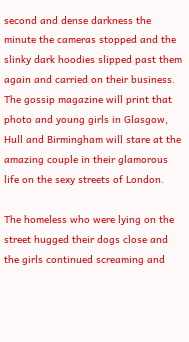second and dense darkness the minute the cameras stopped and the slinky dark hoodies slipped past them again and carried on their business.
The gossip magazine will print that photo and young girls in Glasgow, Hull and Birmingham will stare at the amazing couple in their glamorous life on the sexy streets of London.

The homeless who were lying on the street hugged their dogs close and the girls continued screaming and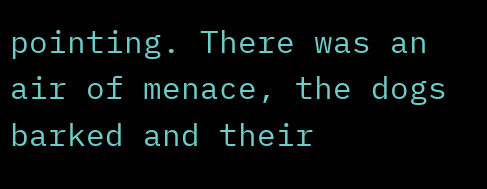pointing. There was an air of menace, the dogs barked and their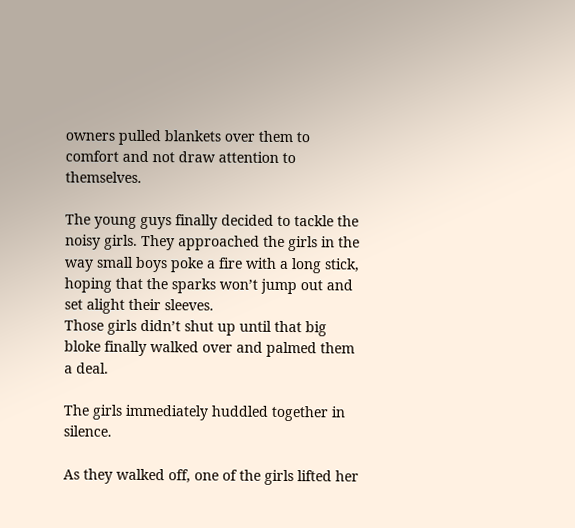owners pulled blankets over them to comfort and not draw attention to themselves.

The young guys finally decided to tackle the noisy girls. They approached the girls in the way small boys poke a fire with a long stick, hoping that the sparks won’t jump out and set alight their sleeves.
Those girls didn’t shut up until that big bloke finally walked over and palmed them a deal.

The girls immediately huddled together in silence.

As they walked off, one of the girls lifted her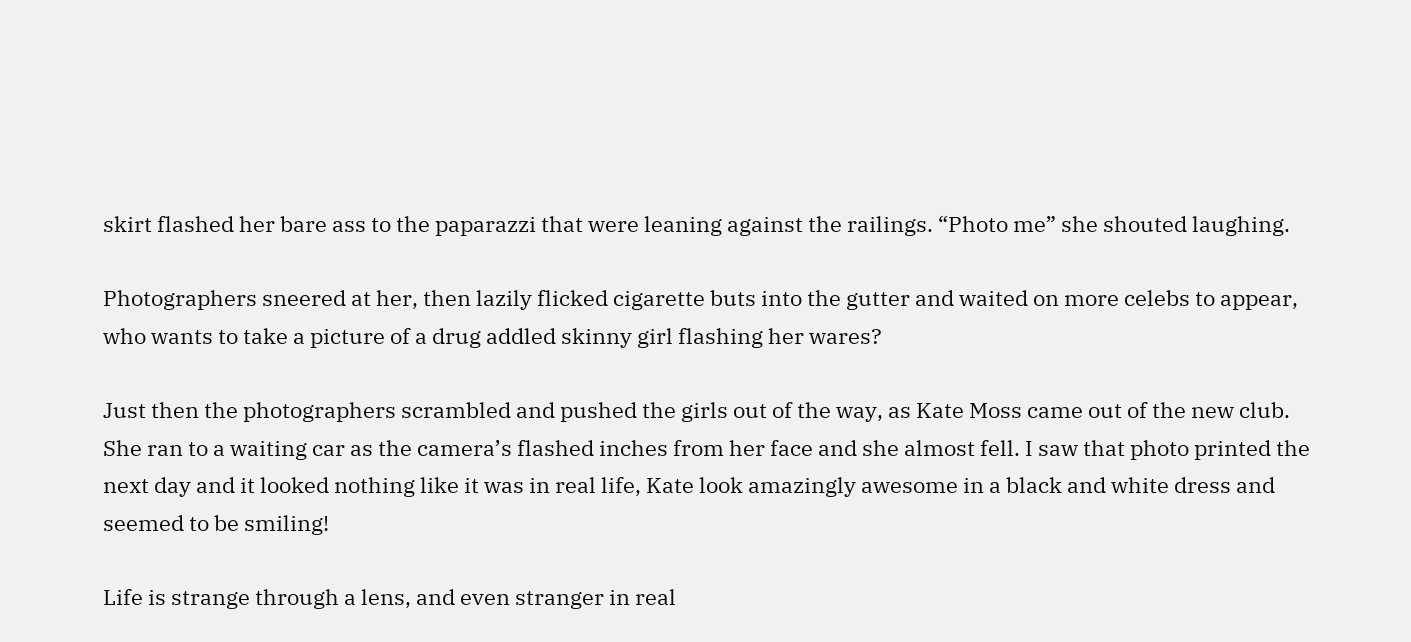skirt flashed her bare ass to the paparazzi that were leaning against the railings. “Photo me” she shouted laughing.

Photographers sneered at her, then lazily flicked cigarette buts into the gutter and waited on more celebs to appear, who wants to take a picture of a drug addled skinny girl flashing her wares?

Just then the photographers scrambled and pushed the girls out of the way, as Kate Moss came out of the new club. She ran to a waiting car as the camera’s flashed inches from her face and she almost fell. I saw that photo printed the next day and it looked nothing like it was in real life, Kate look amazingly awesome in a black and white dress and seemed to be smiling!

Life is strange through a lens, and even stranger in real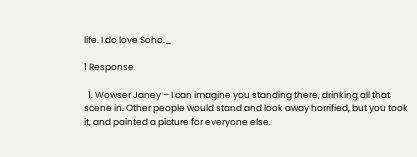life. I do love Soho._

1 Response

  1. Wowser Janey – I can imagine you standing there, drinking all that scene in. Other people would stand and look away horrified, but you took it, and painted a picture for everyone else.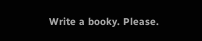Write a booky. Please.